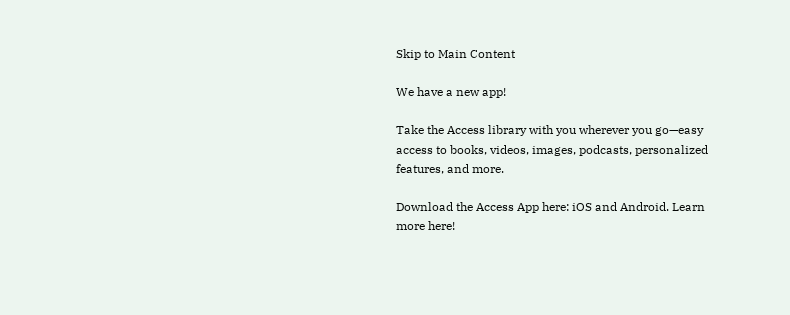Skip to Main Content

We have a new app!

Take the Access library with you wherever you go—easy access to books, videos, images, podcasts, personalized features, and more.

Download the Access App here: iOS and Android. Learn more here!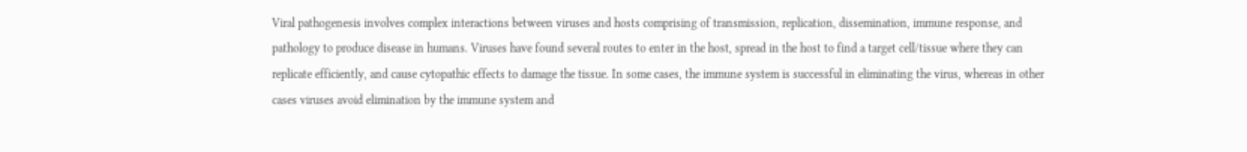Viral pathogenesis involves complex interactions between viruses and hosts comprising of transmission, replication, dissemination, immune response, and pathology to produce disease in humans. Viruses have found several routes to enter in the host, spread in the host to find a target cell/tissue where they can replicate efficiently, and cause cytopathic effects to damage the tissue. In some cases, the immune system is successful in eliminating the virus, whereas in other cases viruses avoid elimination by the immune system and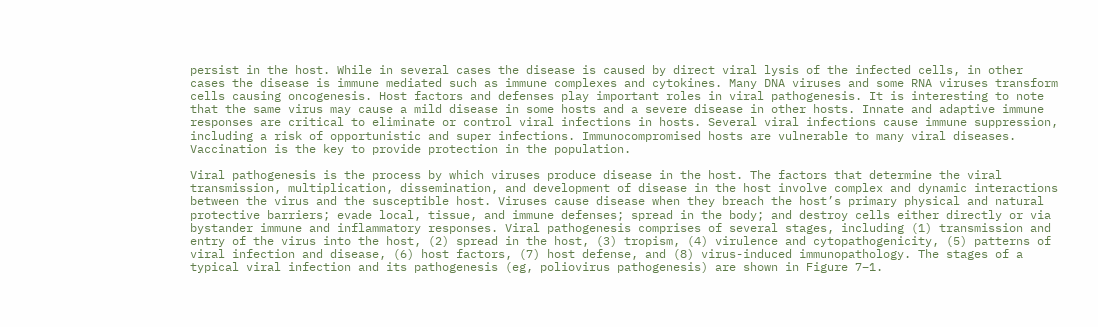persist in the host. While in several cases the disease is caused by direct viral lysis of the infected cells, in other cases the disease is immune mediated such as immune complexes and cytokines. Many DNA viruses and some RNA viruses transform cells causing oncogenesis. Host factors and defenses play important roles in viral pathogenesis. It is interesting to note that the same virus may cause a mild disease in some hosts and a severe disease in other hosts. Innate and adaptive immune responses are critical to eliminate or control viral infections in hosts. Several viral infections cause immune suppression, including a risk of opportunistic and super infections. Immunocompromised hosts are vulnerable to many viral diseases. Vaccination is the key to provide protection in the population.

Viral pathogenesis is the process by which viruses produce disease in the host. The factors that determine the viral transmission, multiplication, dissemination, and development of disease in the host involve complex and dynamic interactions between the virus and the susceptible host. Viruses cause disease when they breach the host’s primary physical and natural protective barriers; evade local, tissue, and immune defenses; spread in the body; and destroy cells either directly or via bystander immune and inflammatory responses. Viral pathogenesis comprises of several stages, including (1) transmission and entry of the virus into the host, (2) spread in the host, (3) tropism, (4) virulence and cytopathogenicity, (5) patterns of viral infection and disease, (6) host factors, (7) host defense, and (8) virus-induced immunopathology. The stages of a typical viral infection and its pathogenesis (eg, poliovirus pathogenesis) are shown in Figure 7–1.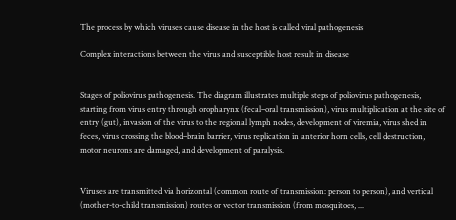The process by which viruses cause disease in the host is called viral pathogenesis

Complex interactions between the virus and susceptible host result in disease


Stages of poliovirus pathogenesis. The diagram illustrates multiple steps of poliovirus pathogenesis, starting from virus entry through oropharynx (fecal–oral transmission), virus multiplication at the site of entry (gut), invasion of the virus to the regional lymph nodes, development of viremia, virus shed in feces, virus crossing the blood–brain barrier, virus replication in anterior horn cells, cell destruction, motor neurons are damaged, and development of paralysis.


Viruses are transmitted via horizontal (common route of transmission: person to person), and vertical (mother-to-child transmission) routes or vector transmission (from mosquitoes, ...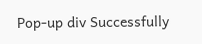Pop-up div Successfully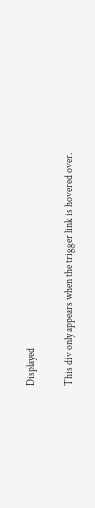Displayed

This div only appears when the trigger link is hovered over.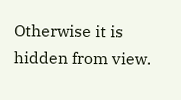Otherwise it is hidden from view.